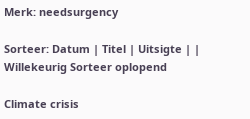Merk: needsurgency

Sorteer: Datum | Titel | Uitsigte | | Willekeurig Sorteer oplopend

Climate crisis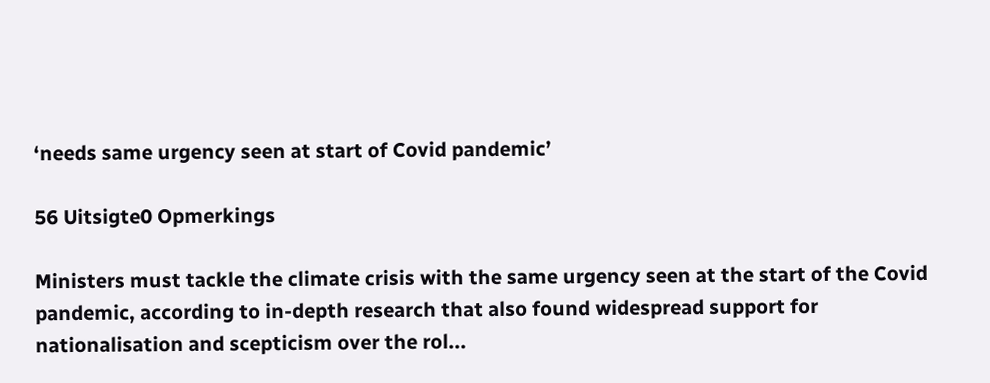‘needs same urgency seen at start of Covid pandemic’

56 Uitsigte0 Opmerkings

Ministers must tackle the climate crisis with the same urgency seen at the start of the Covid pandemic, according to in-depth research that also found widespread support for nationalisation and scepticism over the rol...